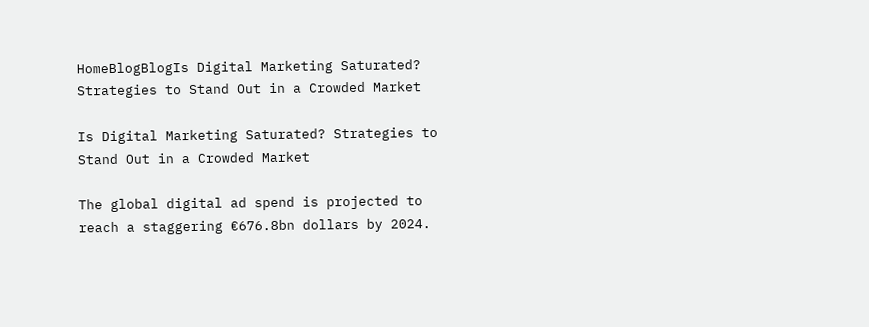HomeBlogBlogIs Digital Marketing Saturated? Strategies to Stand Out in a Crowded Market

Is Digital Marketing Saturated? Strategies to Stand Out in a Crowded Market

The global digital ad spend is projected to reach a staggering €676.8bn dollars by 2024.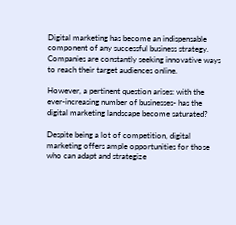Digital marketing has become an indispensable component of any successful business strategy. Companies are constantly seeking innovative ways to reach their target audiences online.

However, a pertinent question arises: with the ever-increasing number of businesses- has the digital marketing landscape become saturated?

Despite being a lot of competition, digital marketing offers ample opportunities for those who can adapt and strategize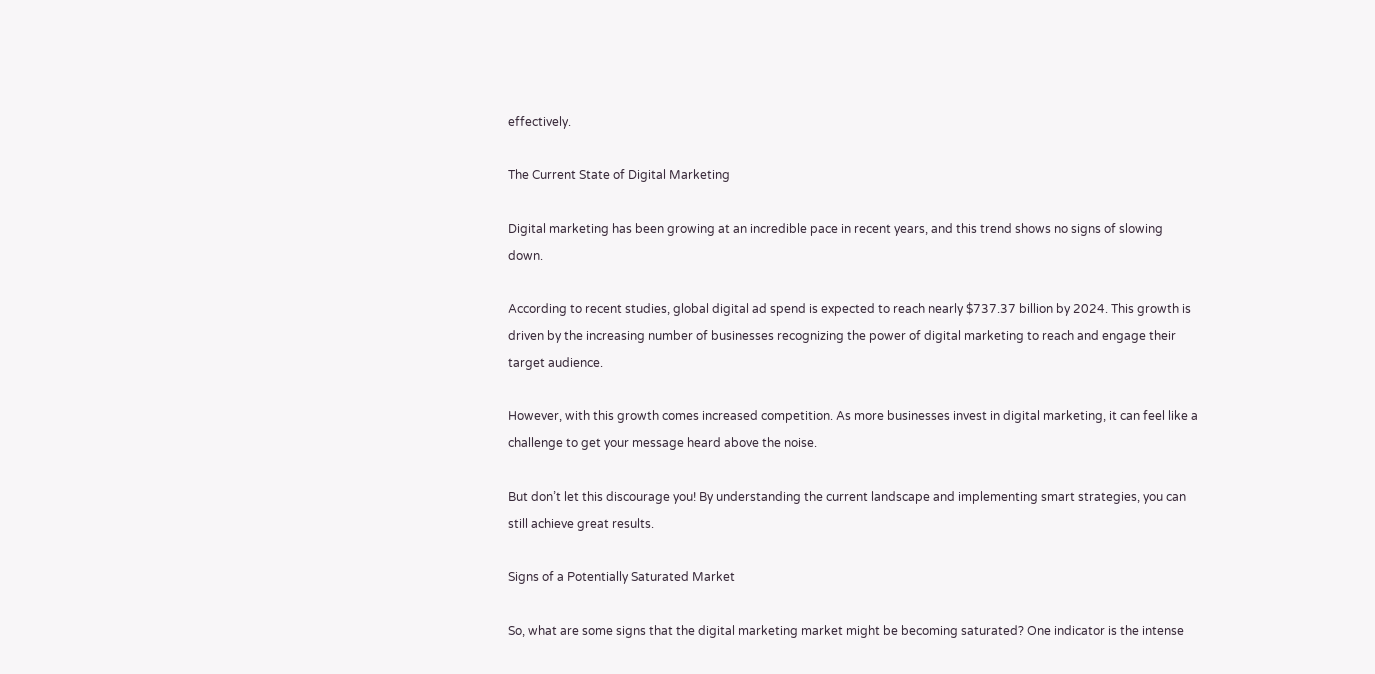effectively.

The Current State of Digital Marketing

Digital marketing has been growing at an incredible pace in recent years, and this trend shows no signs of slowing down.

According to recent studies, global digital ad spend is expected to reach nearly $737.37 billion by 2024. This growth is driven by the increasing number of businesses recognizing the power of digital marketing to reach and engage their target audience.

However, with this growth comes increased competition. As more businesses invest in digital marketing, it can feel like a challenge to get your message heard above the noise.

But don’t let this discourage you! By understanding the current landscape and implementing smart strategies, you can still achieve great results.

Signs of a Potentially Saturated Market

So, what are some signs that the digital marketing market might be becoming saturated? One indicator is the intense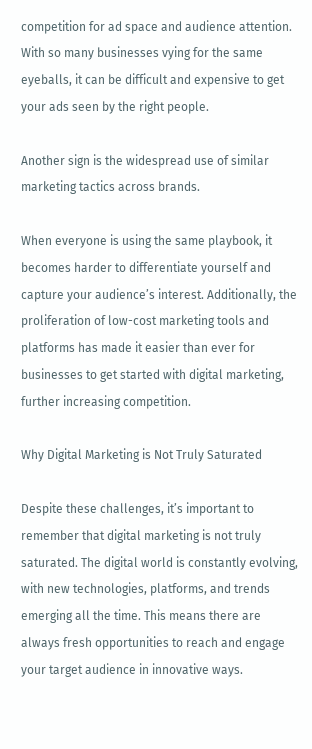competition for ad space and audience attention. With so many businesses vying for the same eyeballs, it can be difficult and expensive to get your ads seen by the right people.

Another sign is the widespread use of similar marketing tactics across brands.

When everyone is using the same playbook, it becomes harder to differentiate yourself and capture your audience’s interest. Additionally, the proliferation of low-cost marketing tools and platforms has made it easier than ever for businesses to get started with digital marketing, further increasing competition.

Why Digital Marketing is Not Truly Saturated

Despite these challenges, it’s important to remember that digital marketing is not truly saturated. The digital world is constantly evolving, with new technologies, platforms, and trends emerging all the time. This means there are always fresh opportunities to reach and engage your target audience in innovative ways.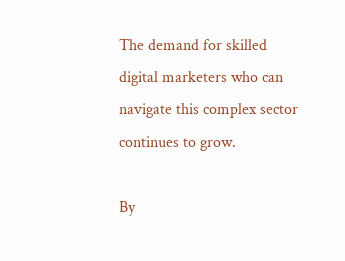The demand for skilled digital marketers who can navigate this complex sector continues to grow.

By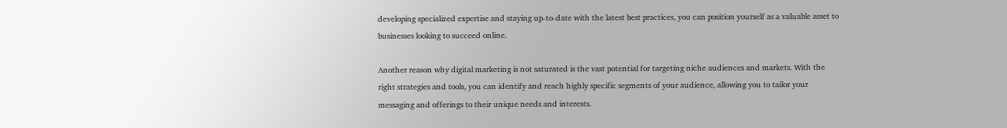developing specialized expertise and staying up-to-date with the latest best practices, you can position yourself as a valuable asset to businesses looking to succeed online.

Another reason why digital marketing is not saturated is the vast potential for targeting niche audiences and markets. With the right strategies and tools, you can identify and reach highly specific segments of your audience, allowing you to tailor your messaging and offerings to their unique needs and interests.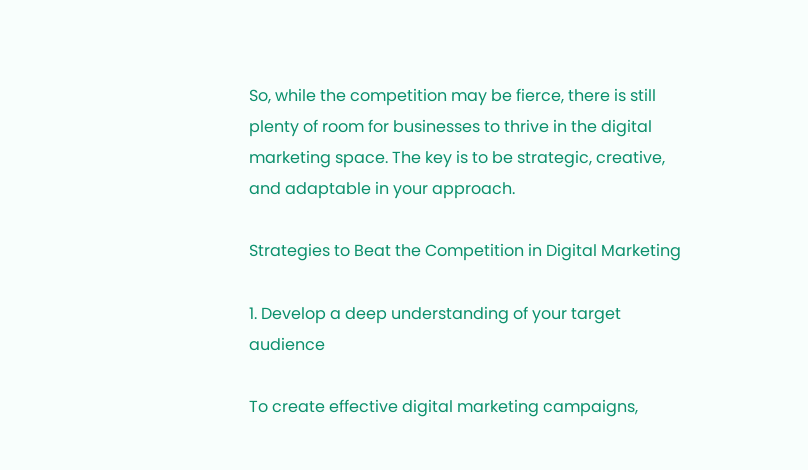So, while the competition may be fierce, there is still plenty of room for businesses to thrive in the digital marketing space. The key is to be strategic, creative, and adaptable in your approach.

Strategies to Beat the Competition in Digital Marketing

1. Develop a deep understanding of your target audience

To create effective digital marketing campaigns,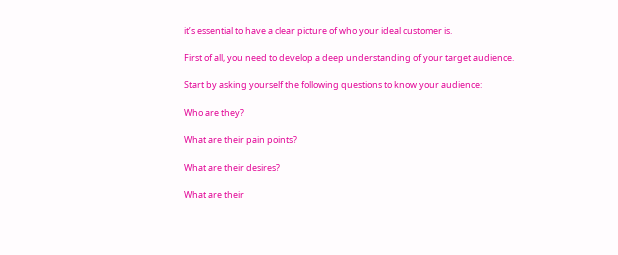it’s essential to have a clear picture of who your ideal customer is.

First of all, you need to develop a deep understanding of your target audience.

Start by asking yourself the following questions to know your audience:

Who are they?

What are their pain points?

What are their desires?

What are their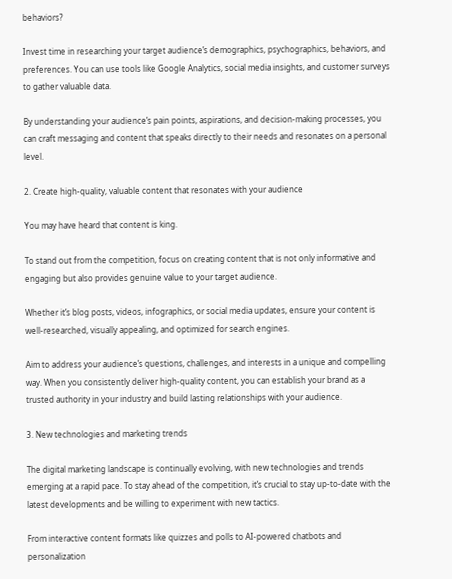behaviors?

Invest time in researching your target audience’s demographics, psychographics, behaviors, and preferences. You can use tools like Google Analytics, social media insights, and customer surveys to gather valuable data.

By understanding your audience’s pain points, aspirations, and decision-making processes, you can craft messaging and content that speaks directly to their needs and resonates on a personal level.

2. Create high-quality, valuable content that resonates with your audience

You may have heard that content is king.

To stand out from the competition, focus on creating content that is not only informative and engaging but also provides genuine value to your target audience.

Whether it’s blog posts, videos, infographics, or social media updates, ensure your content is well-researched, visually appealing, and optimized for search engines.

Aim to address your audience’s questions, challenges, and interests in a unique and compelling way. When you consistently deliver high-quality content, you can establish your brand as a trusted authority in your industry and build lasting relationships with your audience.

3. New technologies and marketing trends

The digital marketing landscape is continually evolving, with new technologies and trends emerging at a rapid pace. To stay ahead of the competition, it’s crucial to stay up-to-date with the latest developments and be willing to experiment with new tactics.

From interactive content formats like quizzes and polls to AI-powered chatbots and personalization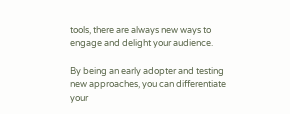tools, there are always new ways to engage and delight your audience.

By being an early adopter and testing new approaches, you can differentiate your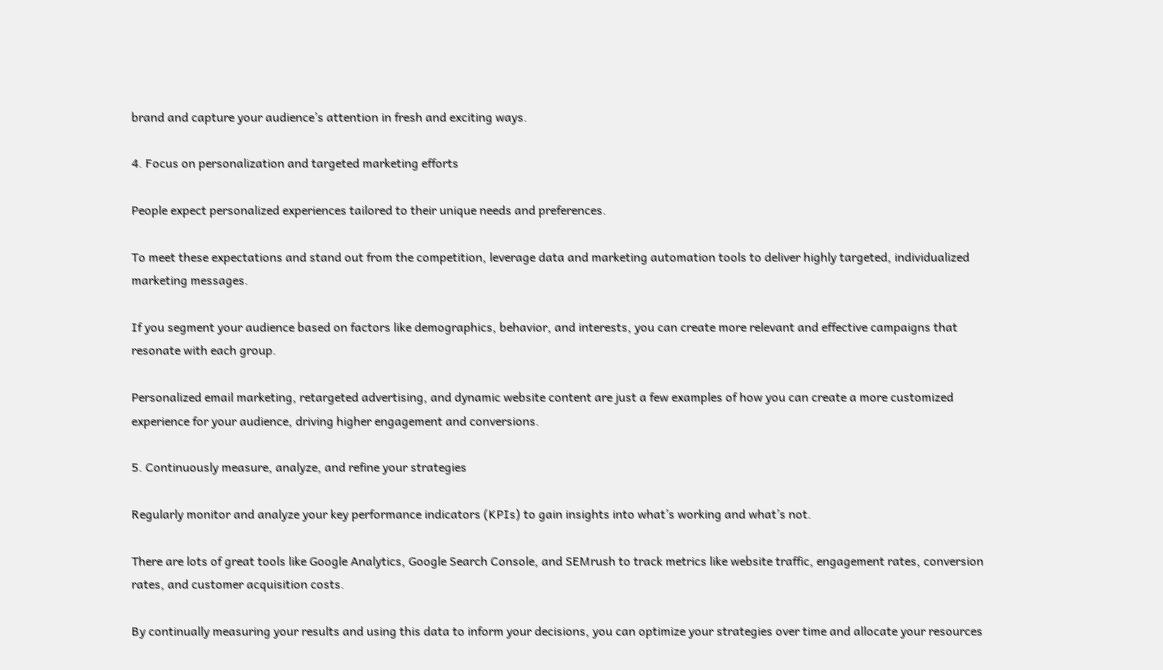brand and capture your audience’s attention in fresh and exciting ways.

4. Focus on personalization and targeted marketing efforts

People expect personalized experiences tailored to their unique needs and preferences.

To meet these expectations and stand out from the competition, leverage data and marketing automation tools to deliver highly targeted, individualized marketing messages.

If you segment your audience based on factors like demographics, behavior, and interests, you can create more relevant and effective campaigns that resonate with each group.

Personalized email marketing, retargeted advertising, and dynamic website content are just a few examples of how you can create a more customized experience for your audience, driving higher engagement and conversions.

5. Continuously measure, analyze, and refine your strategies

Regularly monitor and analyze your key performance indicators (KPIs) to gain insights into what’s working and what’s not.

There are lots of great tools like Google Analytics, Google Search Console, and SEMrush to track metrics like website traffic, engagement rates, conversion rates, and customer acquisition costs.

By continually measuring your results and using this data to inform your decisions, you can optimize your strategies over time and allocate your resources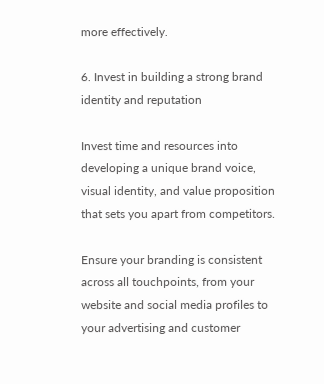more effectively.

6. Invest in building a strong brand identity and reputation

Invest time and resources into developing a unique brand voice, visual identity, and value proposition that sets you apart from competitors.

Ensure your branding is consistent across all touchpoints, from your website and social media profiles to your advertising and customer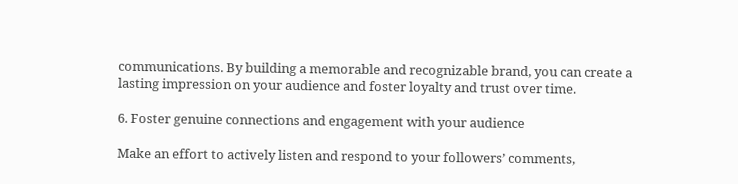communications. By building a memorable and recognizable brand, you can create a lasting impression on your audience and foster loyalty and trust over time.

6. Foster genuine connections and engagement with your audience

Make an effort to actively listen and respond to your followers’ comments,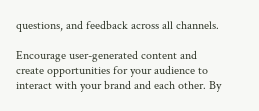questions, and feedback across all channels.

Encourage user-generated content and create opportunities for your audience to interact with your brand and each other. By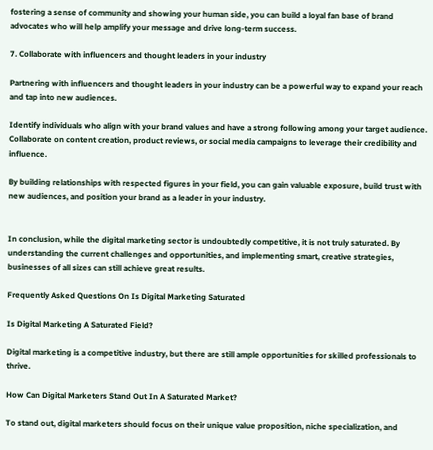fostering a sense of community and showing your human side, you can build a loyal fan base of brand advocates who will help amplify your message and drive long-term success.

7. Collaborate with influencers and thought leaders in your industry

Partnering with influencers and thought leaders in your industry can be a powerful way to expand your reach and tap into new audiences.

Identify individuals who align with your brand values and have a strong following among your target audience. Collaborate on content creation, product reviews, or social media campaigns to leverage their credibility and influence.

By building relationships with respected figures in your field, you can gain valuable exposure, build trust with new audiences, and position your brand as a leader in your industry.


In conclusion, while the digital marketing sector is undoubtedly competitive, it is not truly saturated. By understanding the current challenges and opportunities, and implementing smart, creative strategies, businesses of all sizes can still achieve great results.

Frequently Asked Questions On Is Digital Marketing Saturated

Is Digital Marketing A Saturated Field?

Digital marketing is a competitive industry, but there are still ample opportunities for skilled professionals to thrive.

How Can Digital Marketers Stand Out In A Saturated Market?

To stand out, digital marketers should focus on their unique value proposition, niche specialization, and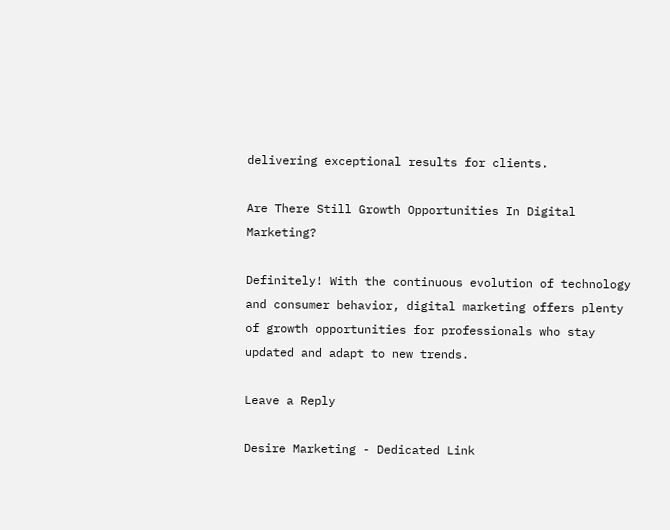delivering exceptional results for clients.

Are There Still Growth Opportunities In Digital Marketing?

Definitely! With the continuous evolution of technology and consumer behavior, digital marketing offers plenty of growth opportunities for professionals who stay updated and adapt to new trends.

Leave a Reply

Desire Marketing - Dedicated Link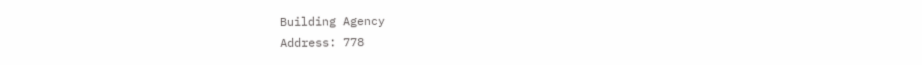Building Agency
Address: 778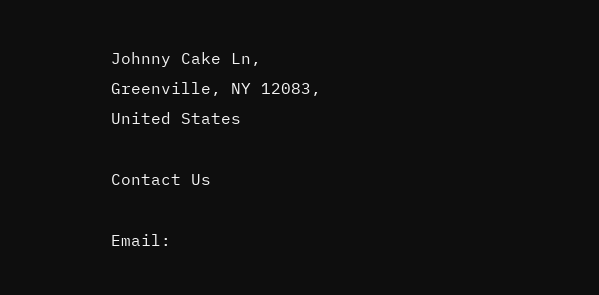Johnny Cake Ln, Greenville, NY 12083, United States

Contact Us

Email: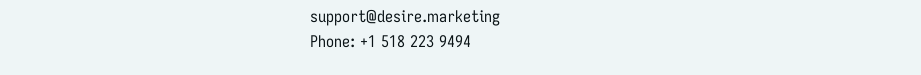support@desire.marketing
Phone: +1 518 223 9494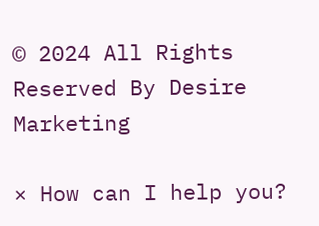© 2024 All Rights Reserved By Desire Marketing

× How can I help you?